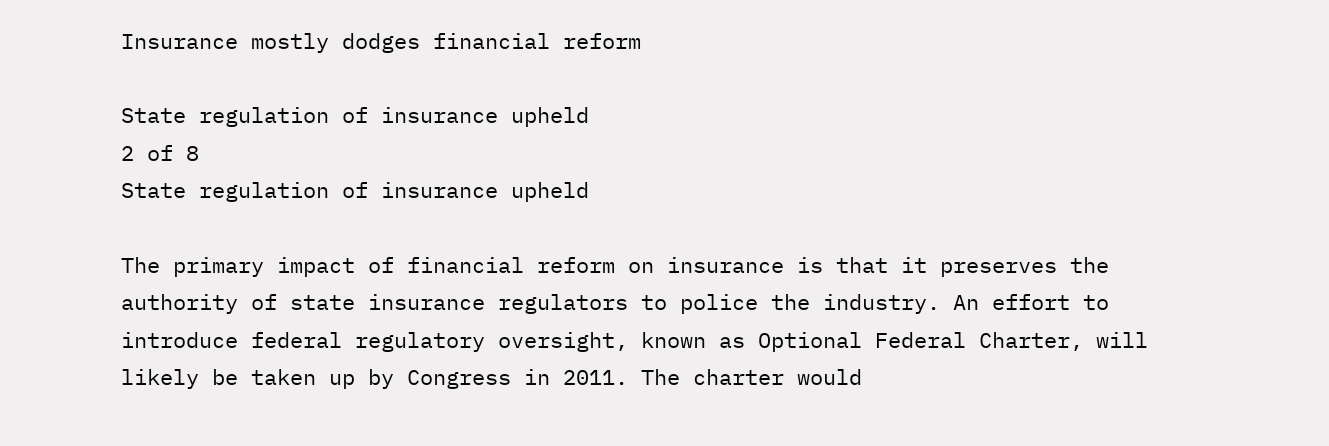Insurance mostly dodges financial reform

State regulation of insurance upheld
2 of 8
State regulation of insurance upheld

The primary impact of financial reform on insurance is that it preserves the authority of state insurance regulators to police the industry. An effort to introduce federal regulatory oversight, known as Optional Federal Charter, will likely be taken up by Congress in 2011. The charter would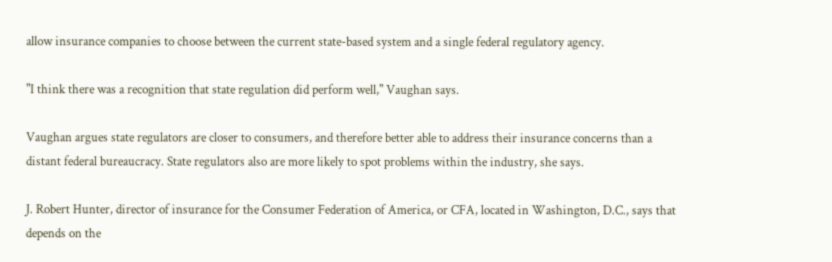allow insurance companies to choose between the current state-based system and a single federal regulatory agency.

"I think there was a recognition that state regulation did perform well," Vaughan says.

Vaughan argues state regulators are closer to consumers, and therefore better able to address their insurance concerns than a distant federal bureaucracy. State regulators also are more likely to spot problems within the industry, she says.

J. Robert Hunter, director of insurance for the Consumer Federation of America, or CFA, located in Washington, D.C., says that depends on the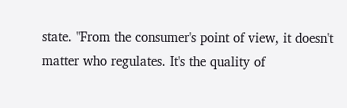state. "From the consumer's point of view, it doesn't matter who regulates. It's the quality of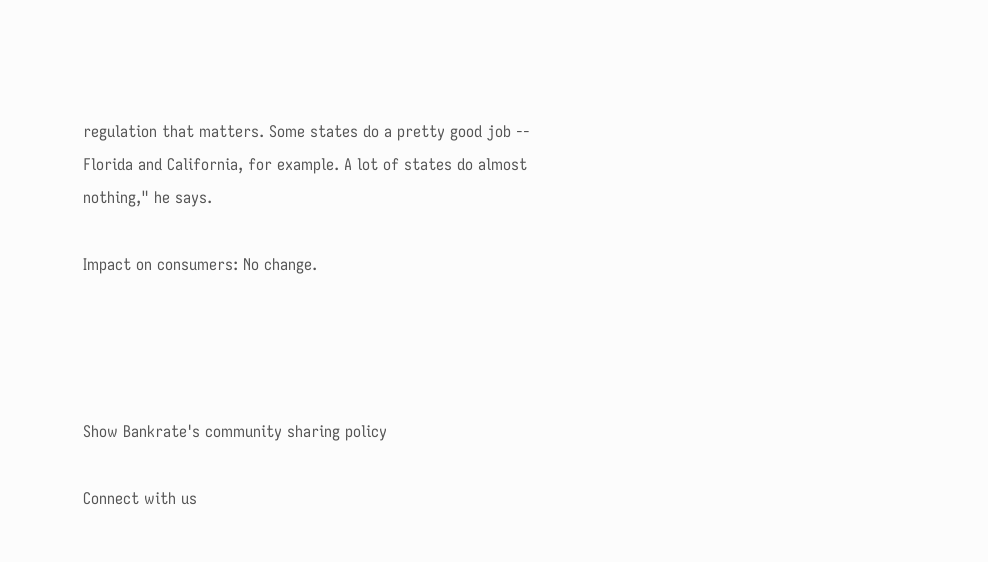regulation that matters. Some states do a pretty good job -- Florida and California, for example. A lot of states do almost nothing," he says.

Impact on consumers: No change.




Show Bankrate's community sharing policy

Connect with us